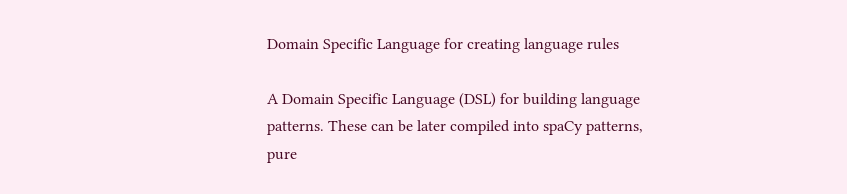Domain Specific Language for creating language rules

A Domain Specific Language (DSL) for building language patterns. These can be later compiled into spaCy patterns, pure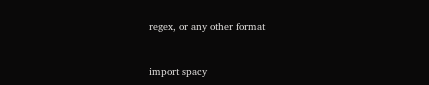regex, or any other format


import spacy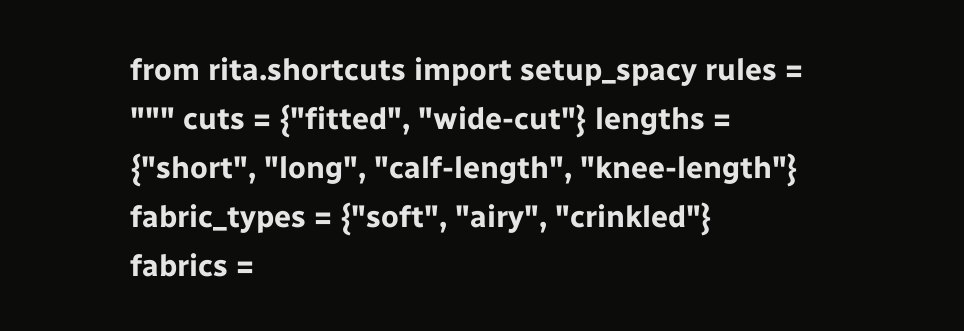from rita.shortcuts import setup_spacy rules = """ cuts = {"fitted", "wide-cut"} lengths = {"short", "long", "calf-length", "knee-length"} fabric_types = {"soft", "airy", "crinkled"} fabrics =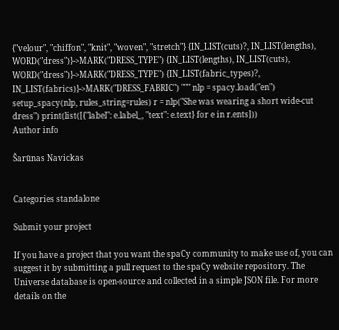{"velour", "chiffon", "knit", "woven", "stretch"} {IN_LIST(cuts)?, IN_LIST(lengths), WORD("dress")}->MARK("DRESS_TYPE") {IN_LIST(lengths), IN_LIST(cuts), WORD("dress")}->MARK("DRESS_TYPE") {IN_LIST(fabric_types)?, IN_LIST(fabrics)}->MARK("DRESS_FABRIC") """ nlp = spacy.load("en") setup_spacy(nlp, rules_string=rules) r = nlp("She was wearing a short wide-cut dress") print(list([{"label": e.label_, "text": e.text} for e in r.ents]))
Author info

Šarūnas Navickas


Categories standalone

Submit your project

If you have a project that you want the spaCy community to make use of, you can suggest it by submitting a pull request to the spaCy website repository. The Universe database is open-source and collected in a simple JSON file. For more details on the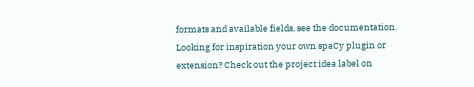formats and available fields, see the documentation. Looking for inspiration your own spaCy plugin or extension? Check out the project idea label on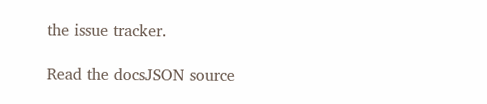the issue tracker.

Read the docsJSON source